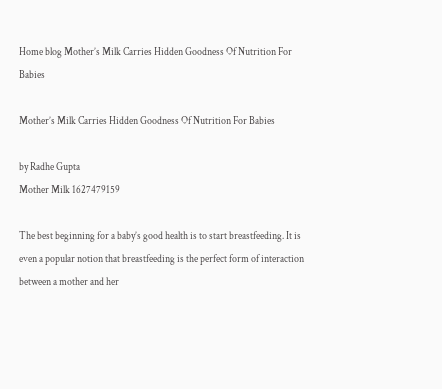Home blog Mother’s Milk Carries Hidden Goodness Of Nutrition For Babies

Mother’s Milk Carries Hidden Goodness Of Nutrition For Babies

by Radhe Gupta
Mother Milk 1627479159

The best beginning for a baby’s good health is to start breastfeeding. It is even a popular notion that breastfeeding is the perfect form of interaction between a mother and her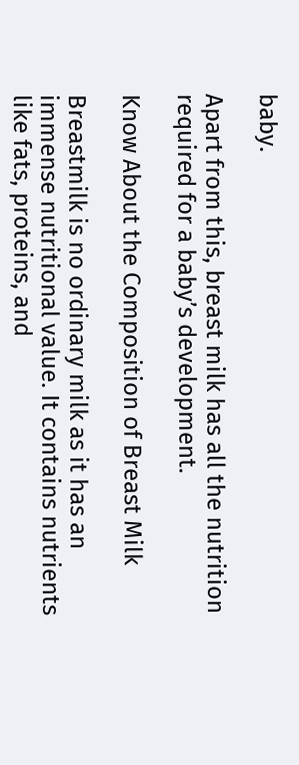baby.

Apart from this, breast milk has all the nutrition required for a baby’s development.

Know About the Composition of Breast Milk

Breastmilk is no ordinary milk as it has an immense nutritional value. It contains nutrients like fats, proteins, and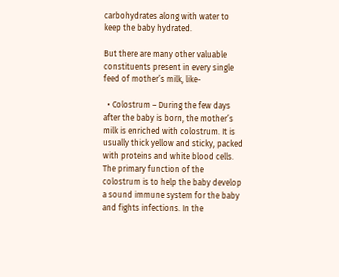carbohydrates along with water to keep the baby hydrated.

But there are many other valuable constituents present in every single feed of mother’s milk, like-

  • Colostrum – During the few days after the baby is born, the mother’s milk is enriched with colostrum. It is usually thick yellow and sticky, packed with proteins and white blood cells. The primary function of the colostrum is to help the baby develop a sound immune system for the baby and fights infections. In the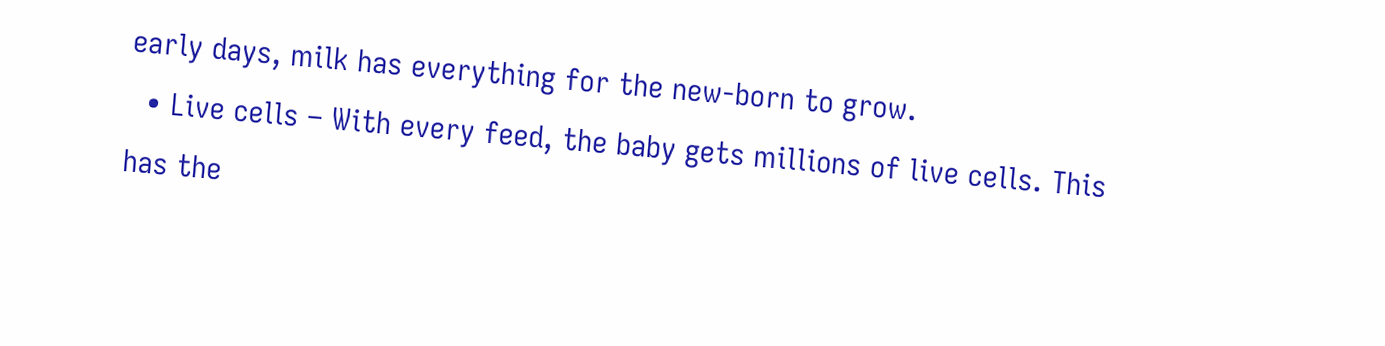early days, milk has everything for the new-born to grow.
  • Live cells – With every feed, the baby gets millions of live cells. This has the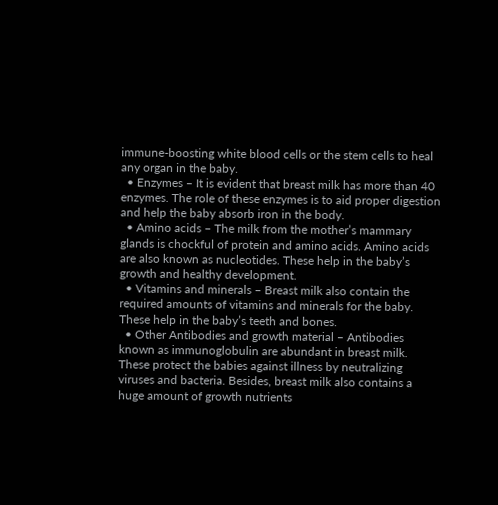immune-boosting white blood cells or the stem cells to heal any organ in the baby.
  • Enzymes – It is evident that breast milk has more than 40 enzymes. The role of these enzymes is to aid proper digestion and help the baby absorb iron in the body.
  • Amino acids – The milk from the mother’s mammary glands is chockful of protein and amino acids. Amino acids are also known as nucleotides. These help in the baby’s growth and healthy development.
  • Vitamins and minerals – Breast milk also contain the required amounts of vitamins and minerals for the baby. These help in the baby’s teeth and bones.
  • Other Antibodies and growth material – Antibodies known as immunoglobulin are abundant in breast milk. These protect the babies against illness by neutralizing viruses and bacteria. Besides, breast milk also contains a huge amount of growth nutrients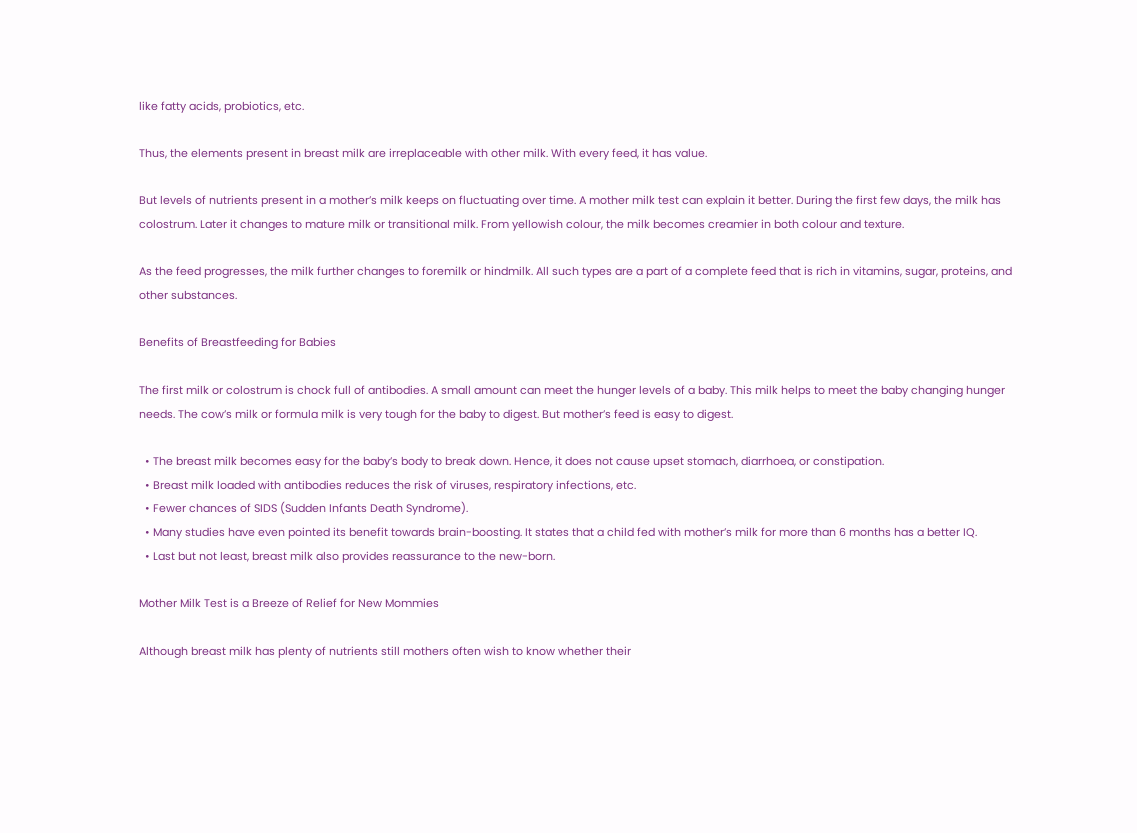like fatty acids, probiotics, etc.

Thus, the elements present in breast milk are irreplaceable with other milk. With every feed, it has value.

But levels of nutrients present in a mother’s milk keeps on fluctuating over time. A mother milk test can explain it better. During the first few days, the milk has colostrum. Later it changes to mature milk or transitional milk. From yellowish colour, the milk becomes creamier in both colour and texture.

As the feed progresses, the milk further changes to foremilk or hindmilk. All such types are a part of a complete feed that is rich in vitamins, sugar, proteins, and other substances.

Benefits of Breastfeeding for Babies

The first milk or colostrum is chock full of antibodies. A small amount can meet the hunger levels of a baby. This milk helps to meet the baby changing hunger needs. The cow’s milk or formula milk is very tough for the baby to digest. But mother’s feed is easy to digest.

  • The breast milk becomes easy for the baby’s body to break down. Hence, it does not cause upset stomach, diarrhoea, or constipation.
  • Breast milk loaded with antibodies reduces the risk of viruses, respiratory infections, etc.
  • Fewer chances of SIDS (Sudden Infants Death Syndrome).
  • Many studies have even pointed its benefit towards brain-boosting. It states that a child fed with mother’s milk for more than 6 months has a better IQ.
  • Last but not least, breast milk also provides reassurance to the new-born.

Mother Milk Test is a Breeze of Relief for New Mommies

Although breast milk has plenty of nutrients still mothers often wish to know whether their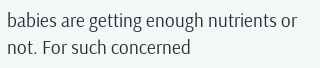babies are getting enough nutrients or not. For such concerned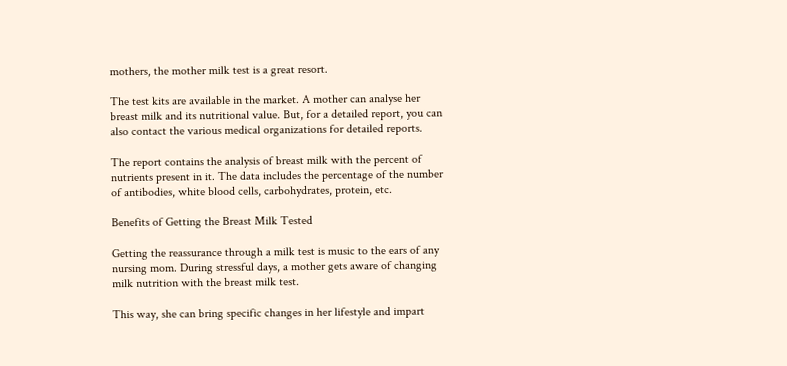mothers, the mother milk test is a great resort.

The test kits are available in the market. A mother can analyse her breast milk and its nutritional value. But, for a detailed report, you can also contact the various medical organizations for detailed reports.

The report contains the analysis of breast milk with the percent of nutrients present in it. The data includes the percentage of the number of antibodies, white blood cells, carbohydrates, protein, etc.

Benefits of Getting the Breast Milk Tested

Getting the reassurance through a milk test is music to the ears of any nursing mom. During stressful days, a mother gets aware of changing milk nutrition with the breast milk test.

This way, she can bring specific changes in her lifestyle and impart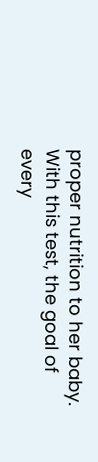proper nutrition to her baby. With this test, the goal of every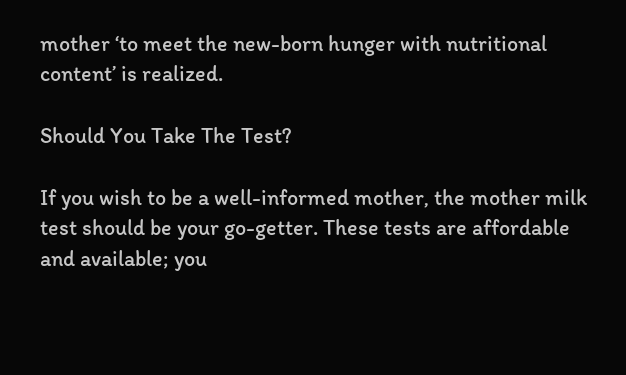mother ‘to meet the new-born hunger with nutritional content’ is realized.

Should You Take The Test?

If you wish to be a well-informed mother, the mother milk test should be your go-getter. These tests are affordable and available; you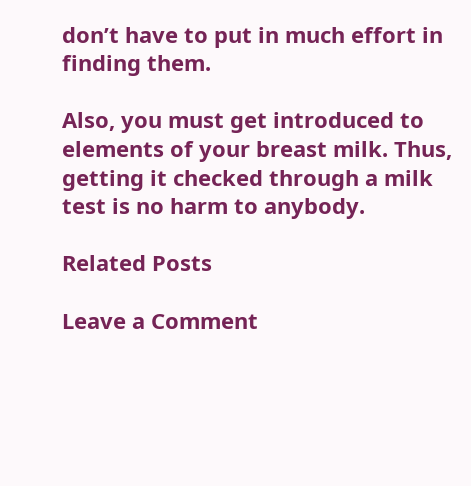don’t have to put in much effort in finding them.

Also, you must get introduced to elements of your breast milk. Thus, getting it checked through a milk test is no harm to anybody.

Related Posts

Leave a Comment